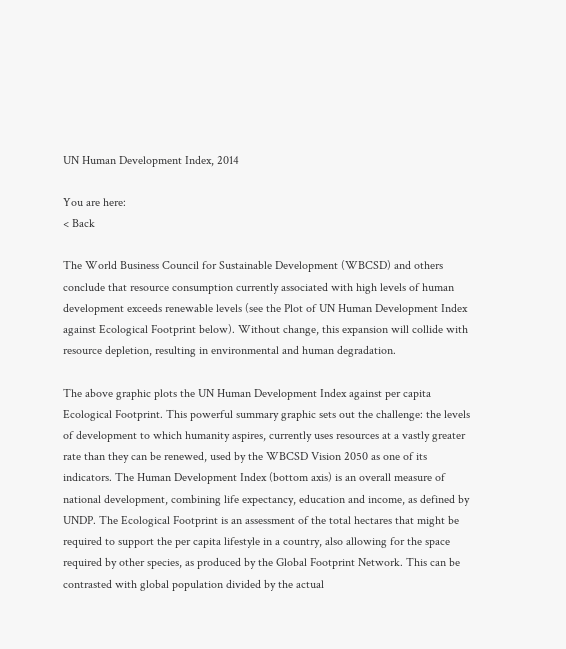UN Human Development Index, 2014

You are here:
< Back

The World Business Council for Sustainable Development (WBCSD) and others conclude that resource consumption currently associated with high levels of human development exceeds renewable levels (see the Plot of UN Human Development Index against Ecological Footprint below). Without change, this expansion will collide with resource depletion, resulting in environmental and human degradation.

The above graphic plots the UN Human Development Index against per capita Ecological Footprint. This powerful summary graphic sets out the challenge: the levels of development to which humanity aspires, currently uses resources at a vastly greater rate than they can be renewed, used by the WBCSD Vision 2050 as one of its indicators. The Human Development Index (bottom axis) is an overall measure of national development, combining life expectancy, education and income, as defined by UNDP. The Ecological Footprint is an assessment of the total hectares that might be required to support the per capita lifestyle in a country, also allowing for the space required by other species, as produced by the Global Footprint Network. This can be contrasted with global population divided by the actual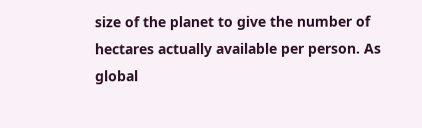size of the planet to give the number of hectares actually available per person. As global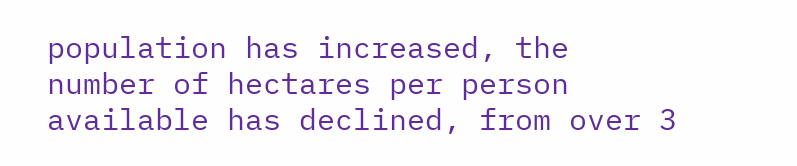population has increased, the number of hectares per person available has declined, from over 3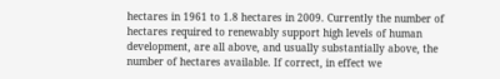hectares in 1961 to 1.8 hectares in 2009. Currently the number of hectares required to renewably support high levels of human development, are all above, and usually substantially above, the number of hectares available. If correct, in effect we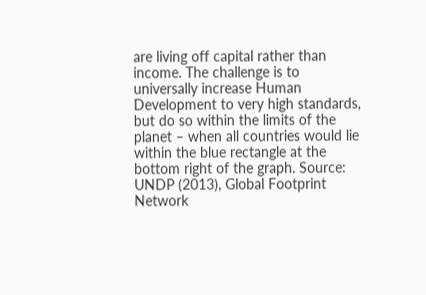are living off capital rather than income. The challenge is to universally increase Human Development to very high standards, but do so within the limits of the planet – when all countries would lie within the blue rectangle at the bottom right of the graph. Source: UNDP (2013), Global Footprint Network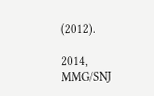(2012).

2014, MMG/SNJ